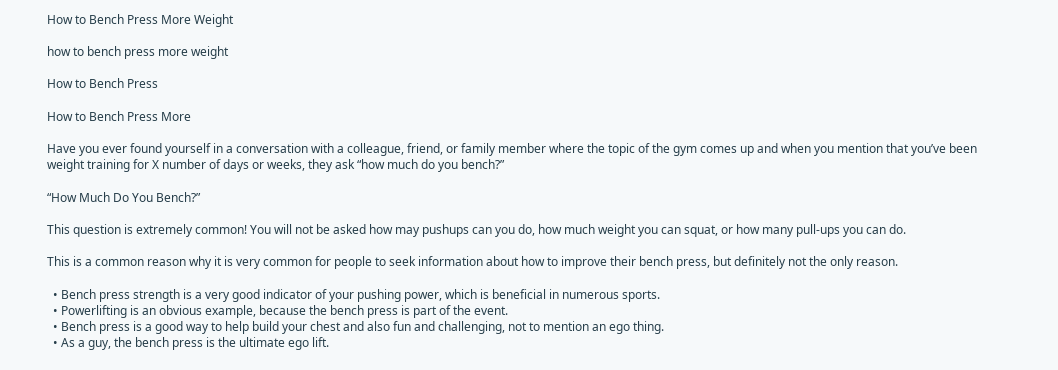How to Bench Press More Weight

how to bench press more weight

How to Bench Press

How to Bench Press More

Have you ever found yourself in a conversation with a colleague, friend, or family member where the topic of the gym comes up and when you mention that you’ve been weight training for X number of days or weeks, they ask “how much do you bench?”

“How Much Do You Bench?”

This question is extremely common! You will not be asked how may pushups can you do, how much weight you can squat, or how many pull-ups you can do.

This is a common reason why it is very common for people to seek information about how to improve their bench press, but definitely not the only reason.

  • Bench press strength is a very good indicator of your pushing power, which is beneficial in numerous sports.
  • Powerlifting is an obvious example, because the bench press is part of the event.
  • Bench press is a good way to help build your chest and also fun and challenging, not to mention an ego thing.
  • As a guy, the bench press is the ultimate ego lift.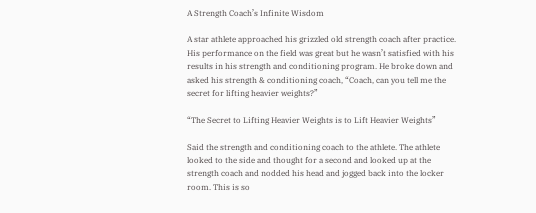A Strength Coach’s Infinite Wisdom

A star athlete approached his grizzled old strength coach after practice. His performance on the field was great but he wasn’t satisfied with his results in his strength and conditioning program. He broke down and asked his strength & conditioning coach, “Coach, can you tell me the secret for lifting heavier weights?”

“The Secret to Lifting Heavier Weights is to Lift Heavier Weights”

Said the strength and conditioning coach to the athlete. The athlete looked to the side and thought for a second and looked up at the strength coach and nodded his head and jogged back into the locker room. This is so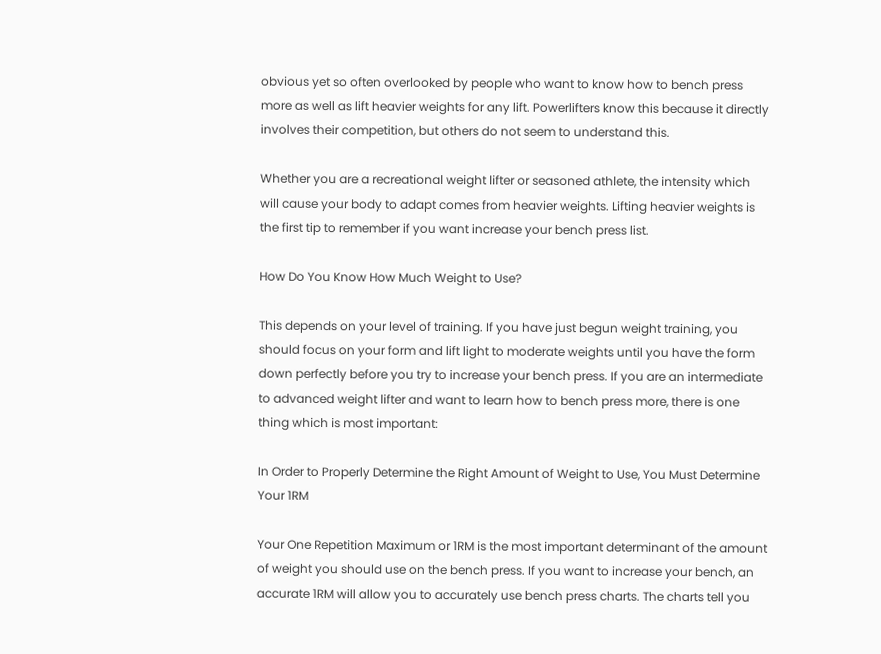obvious yet so often overlooked by people who want to know how to bench press more as well as lift heavier weights for any lift. Powerlifters know this because it directly involves their competition, but others do not seem to understand this.

Whether you are a recreational weight lifter or seasoned athlete, the intensity which will cause your body to adapt comes from heavier weights. Lifting heavier weights is the first tip to remember if you want increase your bench press list.

How Do You Know How Much Weight to Use?

This depends on your level of training. If you have just begun weight training, you should focus on your form and lift light to moderate weights until you have the form down perfectly before you try to increase your bench press. If you are an intermediate to advanced weight lifter and want to learn how to bench press more, there is one thing which is most important:

In Order to Properly Determine the Right Amount of Weight to Use, You Must Determine Your 1RM

Your One Repetition Maximum or 1RM is the most important determinant of the amount of weight you should use on the bench press. If you want to increase your bench, an accurate 1RM will allow you to accurately use bench press charts. The charts tell you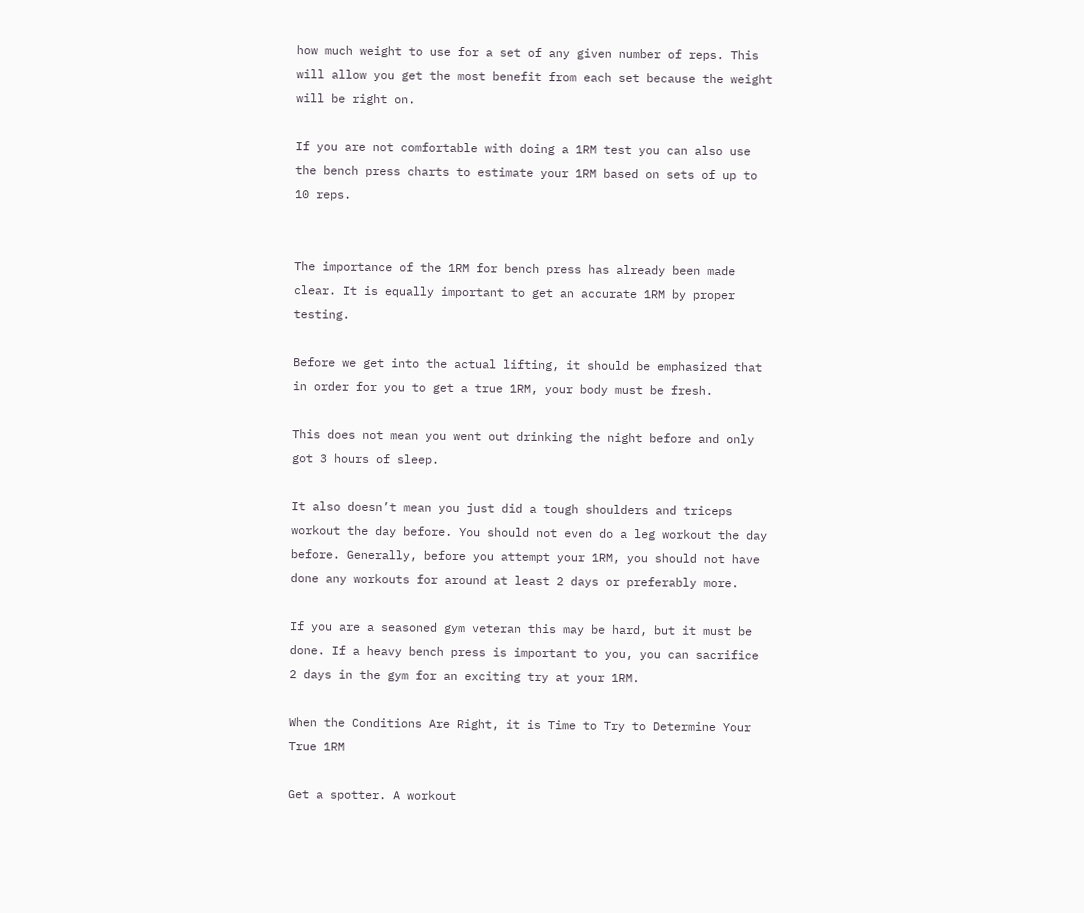how much weight to use for a set of any given number of reps. This will allow you get the most benefit from each set because the weight will be right on.

If you are not comfortable with doing a 1RM test you can also use the bench press charts to estimate your 1RM based on sets of up to 10 reps.


The importance of the 1RM for bench press has already been made clear. It is equally important to get an accurate 1RM by proper testing.

Before we get into the actual lifting, it should be emphasized that in order for you to get a true 1RM, your body must be fresh.

This does not mean you went out drinking the night before and only got 3 hours of sleep.

It also doesn’t mean you just did a tough shoulders and triceps workout the day before. You should not even do a leg workout the day before. Generally, before you attempt your 1RM, you should not have done any workouts for around at least 2 days or preferably more.

If you are a seasoned gym veteran this may be hard, but it must be done. If a heavy bench press is important to you, you can sacrifice 2 days in the gym for an exciting try at your 1RM.

When the Conditions Are Right, it is Time to Try to Determine Your True 1RM

Get a spotter. A workout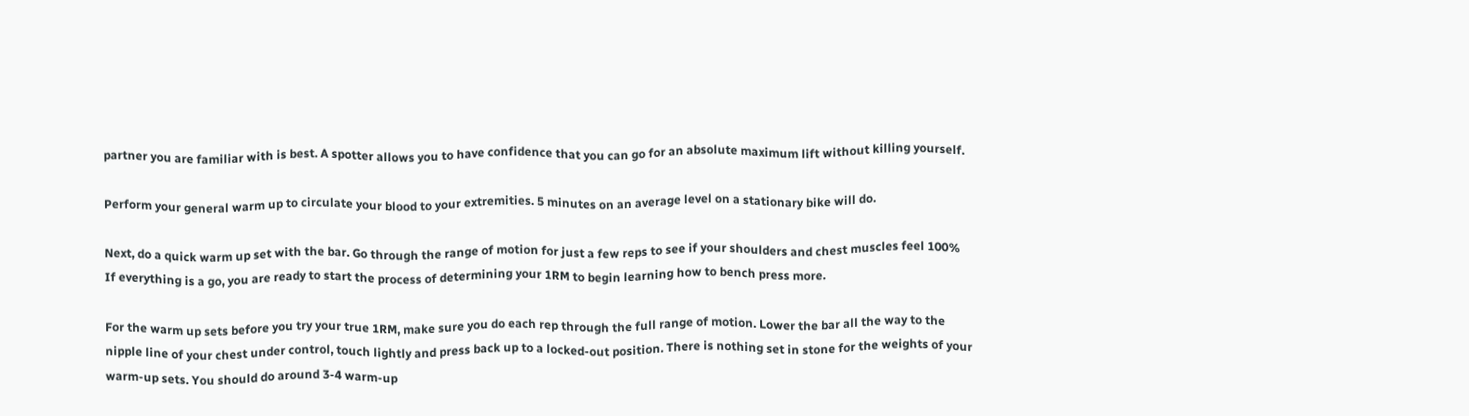partner you are familiar with is best. A spotter allows you to have confidence that you can go for an absolute maximum lift without killing yourself.

Perform your general warm up to circulate your blood to your extremities. 5 minutes on an average level on a stationary bike will do.

Next, do a quick warm up set with the bar. Go through the range of motion for just a few reps to see if your shoulders and chest muscles feel 100% If everything is a go, you are ready to start the process of determining your 1RM to begin learning how to bench press more.

For the warm up sets before you try your true 1RM, make sure you do each rep through the full range of motion. Lower the bar all the way to the nipple line of your chest under control, touch lightly and press back up to a locked-out position. There is nothing set in stone for the weights of your warm-up sets. You should do around 3-4 warm-up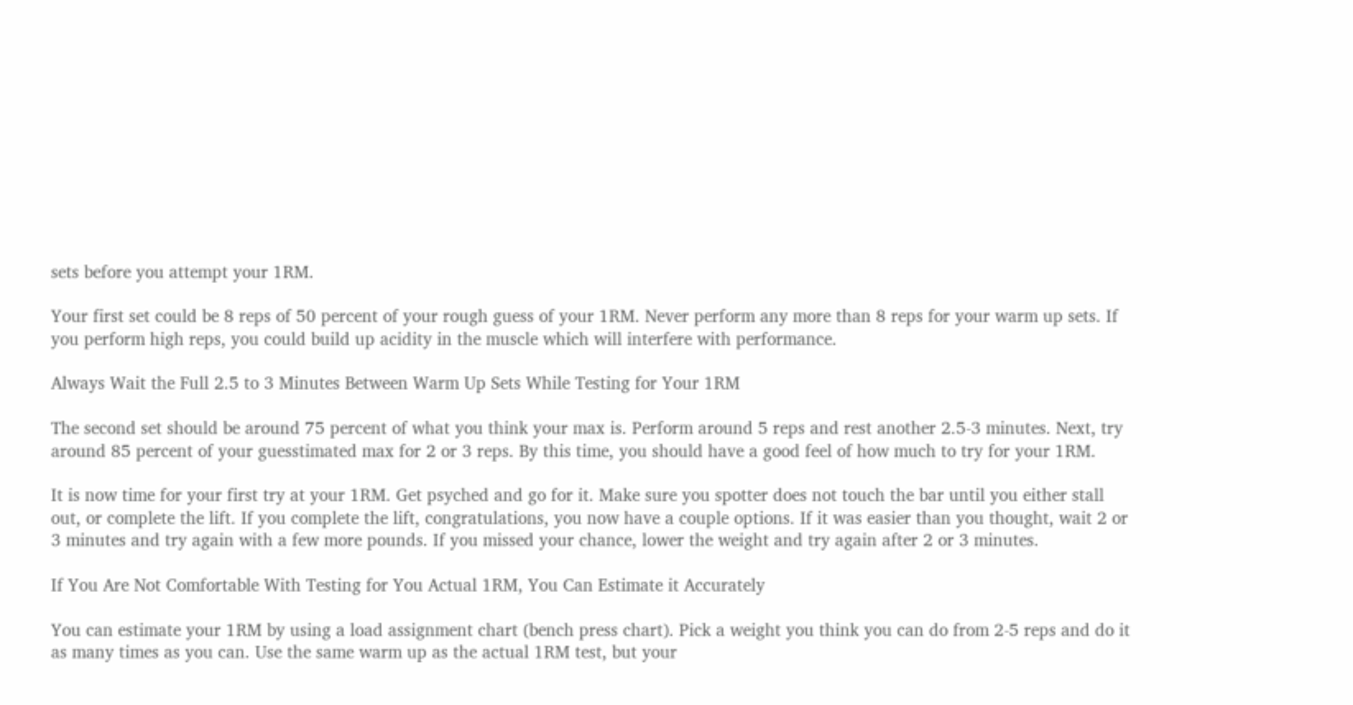sets before you attempt your 1RM.

Your first set could be 8 reps of 50 percent of your rough guess of your 1RM. Never perform any more than 8 reps for your warm up sets. If you perform high reps, you could build up acidity in the muscle which will interfere with performance.

Always Wait the Full 2.5 to 3 Minutes Between Warm Up Sets While Testing for Your 1RM

The second set should be around 75 percent of what you think your max is. Perform around 5 reps and rest another 2.5-3 minutes. Next, try around 85 percent of your guesstimated max for 2 or 3 reps. By this time, you should have a good feel of how much to try for your 1RM.

It is now time for your first try at your 1RM. Get psyched and go for it. Make sure you spotter does not touch the bar until you either stall out, or complete the lift. If you complete the lift, congratulations, you now have a couple options. If it was easier than you thought, wait 2 or 3 minutes and try again with a few more pounds. If you missed your chance, lower the weight and try again after 2 or 3 minutes.

If You Are Not Comfortable With Testing for You Actual 1RM, You Can Estimate it Accurately

You can estimate your 1RM by using a load assignment chart (bench press chart). Pick a weight you think you can do from 2-5 reps and do it as many times as you can. Use the same warm up as the actual 1RM test, but your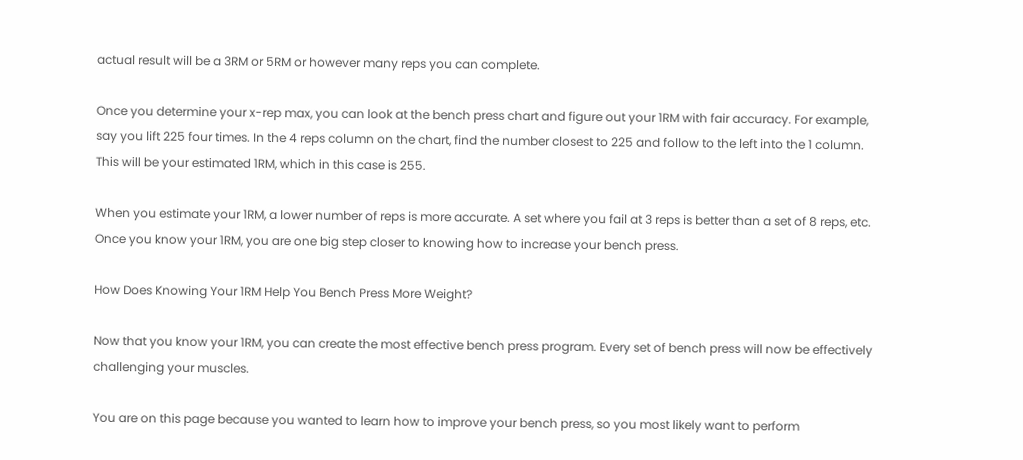actual result will be a 3RM or 5RM or however many reps you can complete.

Once you determine your x-rep max, you can look at the bench press chart and figure out your 1RM with fair accuracy. For example, say you lift 225 four times. In the 4 reps column on the chart, find the number closest to 225 and follow to the left into the 1 column. This will be your estimated 1RM, which in this case is 255.

When you estimate your 1RM, a lower number of reps is more accurate. A set where you fail at 3 reps is better than a set of 8 reps, etc. Once you know your 1RM, you are one big step closer to knowing how to increase your bench press.

How Does Knowing Your 1RM Help You Bench Press More Weight?

Now that you know your 1RM, you can create the most effective bench press program. Every set of bench press will now be effectively challenging your muscles.

You are on this page because you wanted to learn how to improve your bench press, so you most likely want to perform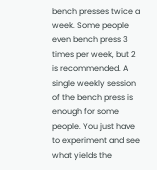bench presses twice a week. Some people even bench press 3 times per week, but 2 is recommended. A single weekly session of the bench press is enough for some people. You just have to experiment and see what yields the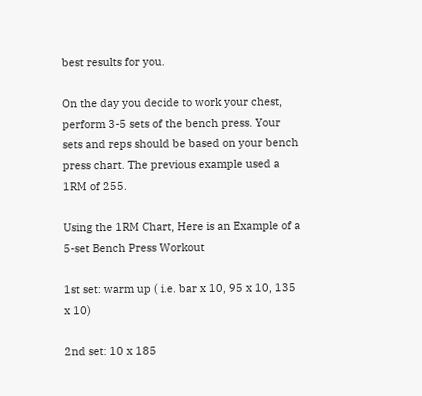best results for you.

On the day you decide to work your chest, perform 3-5 sets of the bench press. Your sets and reps should be based on your bench press chart. The previous example used a 1RM of 255.

Using the 1RM Chart, Here is an Example of a 5-set Bench Press Workout

1st set: warm up ( i.e. bar x 10, 95 x 10, 135 x 10)

2nd set: 10 x 185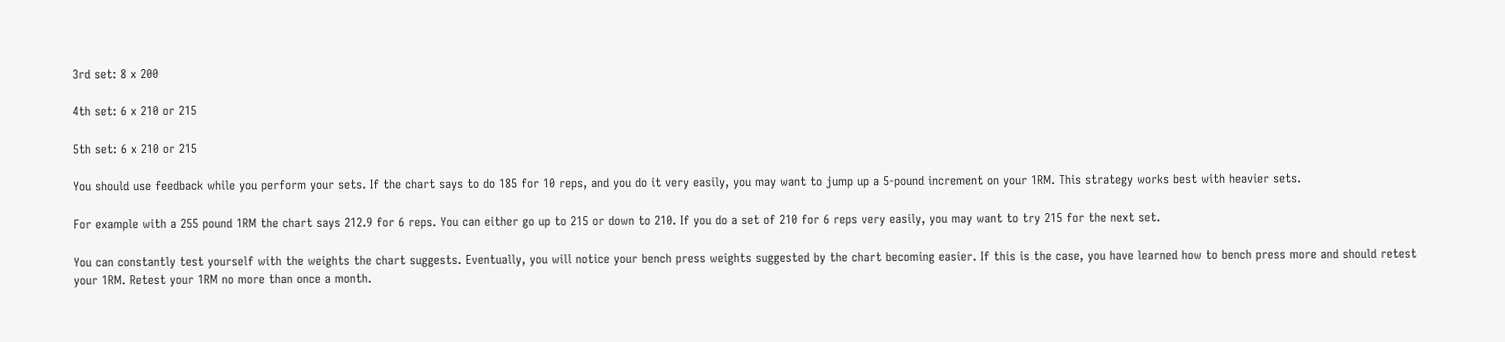3rd set: 8 x 200

4th set: 6 x 210 or 215

5th set: 6 x 210 or 215

You should use feedback while you perform your sets. If the chart says to do 185 for 10 reps, and you do it very easily, you may want to jump up a 5-pound increment on your 1RM. This strategy works best with heavier sets.

For example with a 255 pound 1RM the chart says 212.9 for 6 reps. You can either go up to 215 or down to 210. If you do a set of 210 for 6 reps very easily, you may want to try 215 for the next set.

You can constantly test yourself with the weights the chart suggests. Eventually, you will notice your bench press weights suggested by the chart becoming easier. If this is the case, you have learned how to bench press more and should retest your 1RM. Retest your 1RM no more than once a month.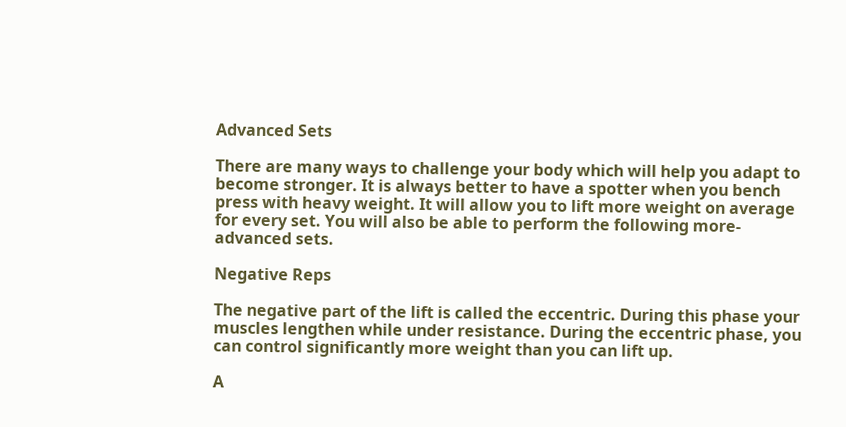Advanced Sets

There are many ways to challenge your body which will help you adapt to become stronger. It is always better to have a spotter when you bench press with heavy weight. It will allow you to lift more weight on average for every set. You will also be able to perform the following more-advanced sets.

Negative Reps

The negative part of the lift is called the eccentric. During this phase your muscles lengthen while under resistance. During the eccentric phase, you can control significantly more weight than you can lift up.

A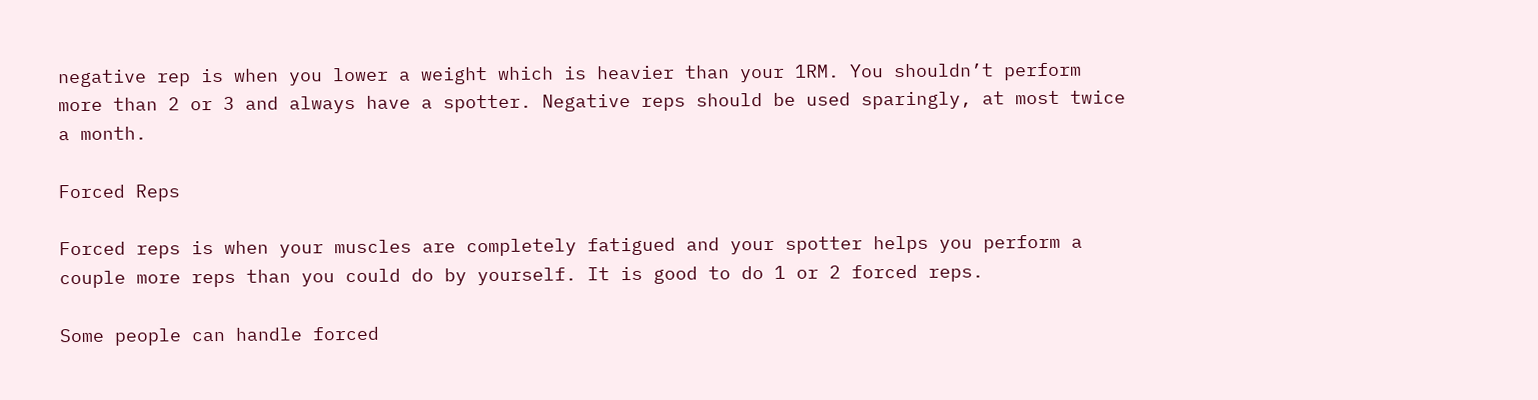negative rep is when you lower a weight which is heavier than your 1RM. You shouldn’t perform more than 2 or 3 and always have a spotter. Negative reps should be used sparingly, at most twice a month.

Forced Reps

Forced reps is when your muscles are completely fatigued and your spotter helps you perform a couple more reps than you could do by yourself. It is good to do 1 or 2 forced reps.

Some people can handle forced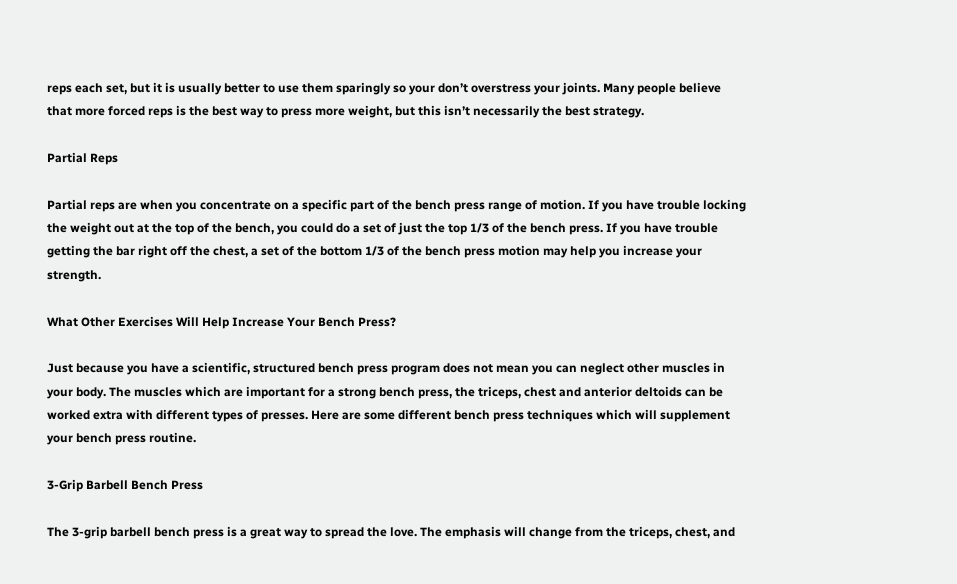reps each set, but it is usually better to use them sparingly so your don’t overstress your joints. Many people believe that more forced reps is the best way to press more weight, but this isn’t necessarily the best strategy.

Partial Reps

Partial reps are when you concentrate on a specific part of the bench press range of motion. If you have trouble locking the weight out at the top of the bench, you could do a set of just the top 1/3 of the bench press. If you have trouble getting the bar right off the chest, a set of the bottom 1/3 of the bench press motion may help you increase your strength.

What Other Exercises Will Help Increase Your Bench Press?

Just because you have a scientific, structured bench press program does not mean you can neglect other muscles in your body. The muscles which are important for a strong bench press, the triceps, chest and anterior deltoids can be worked extra with different types of presses. Here are some different bench press techniques which will supplement your bench press routine.

3-Grip Barbell Bench Press

The 3-grip barbell bench press is a great way to spread the love. The emphasis will change from the triceps, chest, and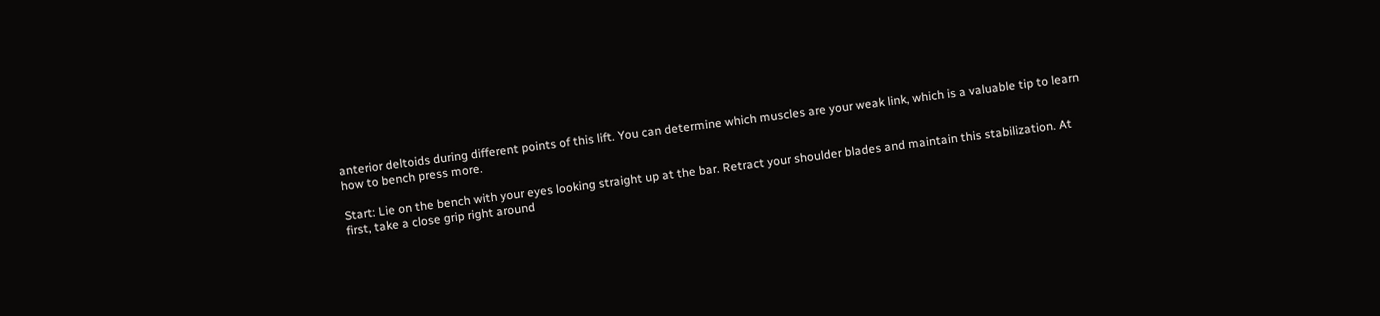anterior deltoids during different points of this lift. You can determine which muscles are your weak link, which is a valuable tip to learn how to bench press more.

Start: Lie on the bench with your eyes looking straight up at the bar. Retract your shoulder blades and maintain this stabilization. At first, take a close grip right around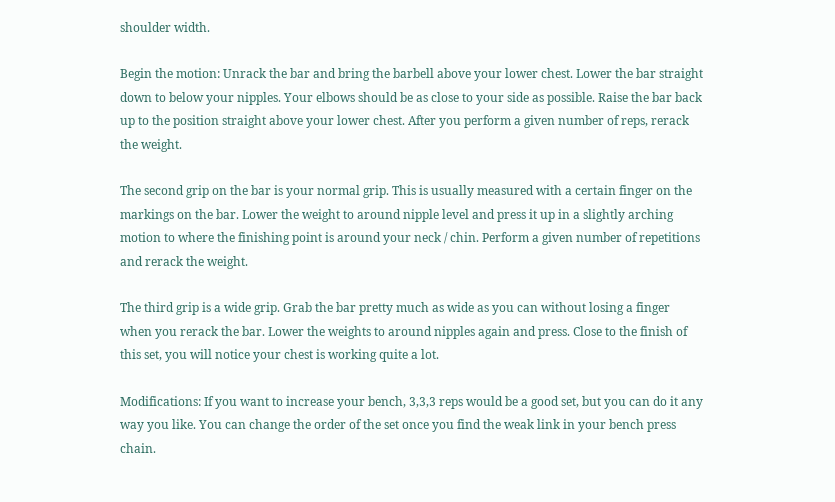shoulder width.

Begin the motion: Unrack the bar and bring the barbell above your lower chest. Lower the bar straight down to below your nipples. Your elbows should be as close to your side as possible. Raise the bar back up to the position straight above your lower chest. After you perform a given number of reps, rerack the weight.

The second grip on the bar is your normal grip. This is usually measured with a certain finger on the markings on the bar. Lower the weight to around nipple level and press it up in a slightly arching motion to where the finishing point is around your neck / chin. Perform a given number of repetitions and rerack the weight.

The third grip is a wide grip. Grab the bar pretty much as wide as you can without losing a finger when you rerack the bar. Lower the weights to around nipples again and press. Close to the finish of this set, you will notice your chest is working quite a lot.

Modifications: If you want to increase your bench, 3,3,3 reps would be a good set, but you can do it any way you like. You can change the order of the set once you find the weak link in your bench press chain.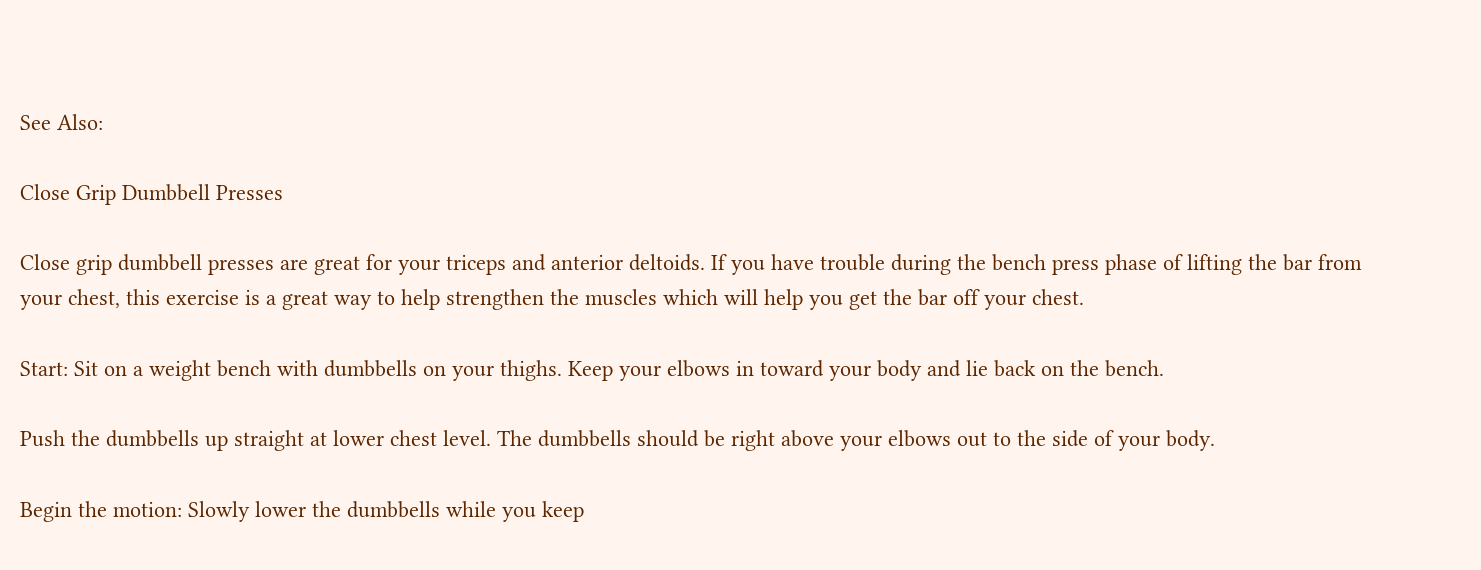See Also:

Close Grip Dumbbell Presses

Close grip dumbbell presses are great for your triceps and anterior deltoids. If you have trouble during the bench press phase of lifting the bar from your chest, this exercise is a great way to help strengthen the muscles which will help you get the bar off your chest.

Start: Sit on a weight bench with dumbbells on your thighs. Keep your elbows in toward your body and lie back on the bench.

Push the dumbbells up straight at lower chest level. The dumbbells should be right above your elbows out to the side of your body.

Begin the motion: Slowly lower the dumbbells while you keep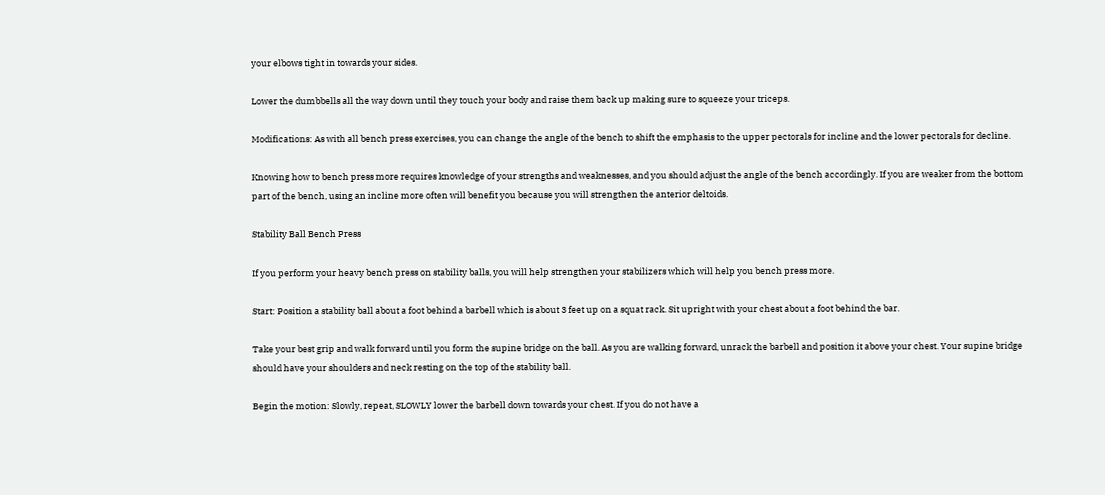your elbows tight in towards your sides.

Lower the dumbbells all the way down until they touch your body and raise them back up making sure to squeeze your triceps.

Modifications: As with all bench press exercises, you can change the angle of the bench to shift the emphasis to the upper pectorals for incline and the lower pectorals for decline.

Knowing how to bench press more requires knowledge of your strengths and weaknesses, and you should adjust the angle of the bench accordingly. If you are weaker from the bottom part of the bench, using an incline more often will benefit you because you will strengthen the anterior deltoids.

Stability Ball Bench Press

If you perform your heavy bench press on stability balls, you will help strengthen your stabilizers which will help you bench press more.

Start: Position a stability ball about a foot behind a barbell which is about 3 feet up on a squat rack. Sit upright with your chest about a foot behind the bar.

Take your best grip and walk forward until you form the supine bridge on the ball. As you are walking forward, unrack the barbell and position it above your chest. Your supine bridge should have your shoulders and neck resting on the top of the stability ball.

Begin the motion: Slowly, repeat, SLOWLY lower the barbell down towards your chest. If you do not have a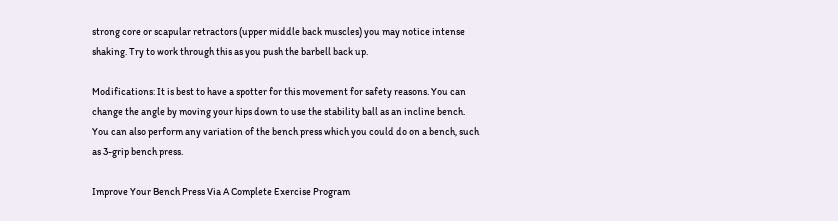strong core or scapular retractors (upper middle back muscles) you may notice intense shaking. Try to work through this as you push the barbell back up.

Modifications: It is best to have a spotter for this movement for safety reasons. You can change the angle by moving your hips down to use the stability ball as an incline bench. You can also perform any variation of the bench press which you could do on a bench, such as 3-grip bench press.

Improve Your Bench Press Via A Complete Exercise Program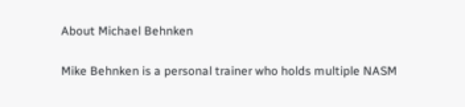About Michael Behnken

Mike Behnken is a personal trainer who holds multiple NASM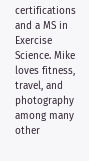certifications and a MS in Exercise Science. Mike loves fitness, travel, and photography among many other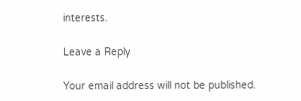interests.

Leave a Reply

Your email address will not be published.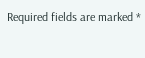Required fields are marked *